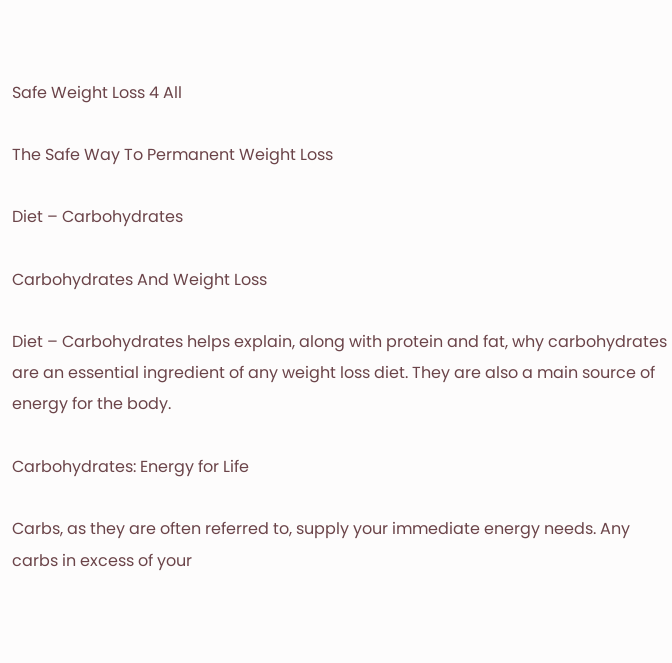Safe Weight Loss 4 All

The Safe Way To Permanent Weight Loss

Diet – Carbohydrates

Carbohydrates And Weight Loss

Diet – Carbohydrates helps explain, along with protein and fat, why carbohydrates are an essential ingredient of any weight loss diet. They are also a main source of energy for the body.

Carbohydrates: Energy for Life

Carbs, as they are often referred to, supply your immediate energy needs. Any carbs in excess of your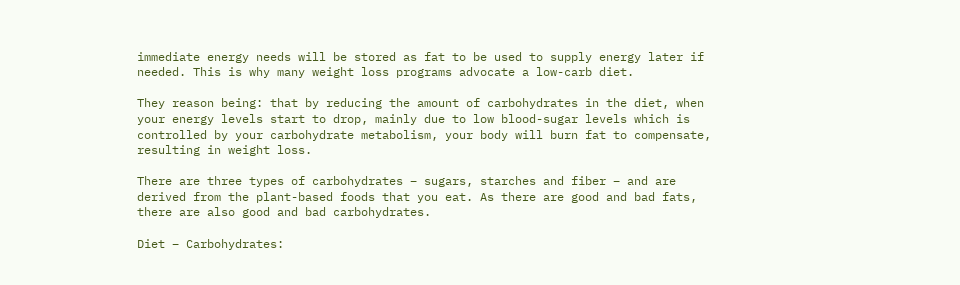immediate energy needs will be stored as fat to be used to supply energy later if needed. This is why many weight loss programs advocate a low-carb diet.

They reason being: that by reducing the amount of carbohydrates in the diet, when your energy levels start to drop, mainly due to low blood-sugar levels which is controlled by your carbohydrate metabolism, your body will burn fat to compensate, resulting in weight loss.

There are three types of carbohydrates – sugars, starches and fiber – and are derived from the plant-based foods that you eat. As there are good and bad fats, there are also good and bad carbohydrates.

Diet – Carbohydrates: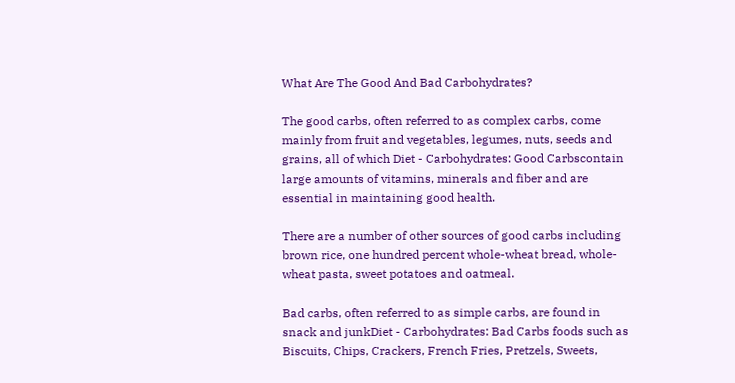What Are The Good And Bad Carbohydrates?

The good carbs, often referred to as complex carbs, come mainly from fruit and vegetables, legumes, nuts, seeds and grains, all of which Diet - Carbohydrates: Good Carbscontain large amounts of vitamins, minerals and fiber and are essential in maintaining good health.

There are a number of other sources of good carbs including brown rice, one hundred percent whole-wheat bread, whole-wheat pasta, sweet potatoes and oatmeal.

Bad carbs, often referred to as simple carbs, are found in snack and junkDiet - Carbohydrates: Bad Carbs foods such as Biscuits, Chips, Crackers, French Fries, Pretzels, Sweets,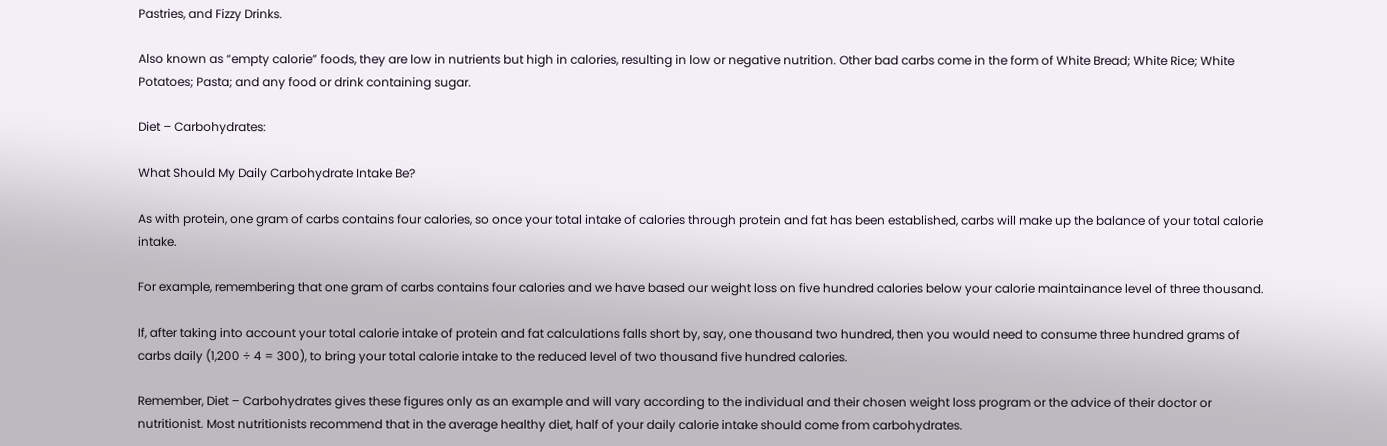Pastries, and Fizzy Drinks.

Also known as “empty calorie” foods, they are low in nutrients but high in calories, resulting in low or negative nutrition. Other bad carbs come in the form of White Bread; White Rice; White Potatoes; Pasta; and any food or drink containing sugar.

Diet – Carbohydrates:

What Should My Daily Carbohydrate Intake Be?

As with protein, one gram of carbs contains four calories, so once your total intake of calories through protein and fat has been established, carbs will make up the balance of your total calorie intake.

For example, remembering that one gram of carbs contains four calories and we have based our weight loss on five hundred calories below your calorie maintainance level of three thousand.

If, after taking into account your total calorie intake of protein and fat calculations falls short by, say, one thousand two hundred, then you would need to consume three hundred grams of carbs daily (1,200 ÷ 4 = 300), to bring your total calorie intake to the reduced level of two thousand five hundred calories.

Remember, Diet – Carbohydrates gives these figures only as an example and will vary according to the individual and their chosen weight loss program or the advice of their doctor or nutritionist. Most nutritionists recommend that in the average healthy diet, half of your daily calorie intake should come from carbohydrates.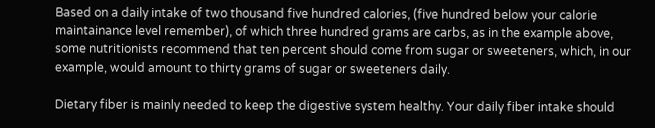Based on a daily intake of two thousand five hundred calories, (five hundred below your calorie maintainance level remember), of which three hundred grams are carbs, as in the example above, some nutritionists recommend that ten percent should come from sugar or sweeteners, which, in our example, would amount to thirty grams of sugar or sweeteners daily.

Dietary fiber is mainly needed to keep the digestive system healthy. Your daily fiber intake should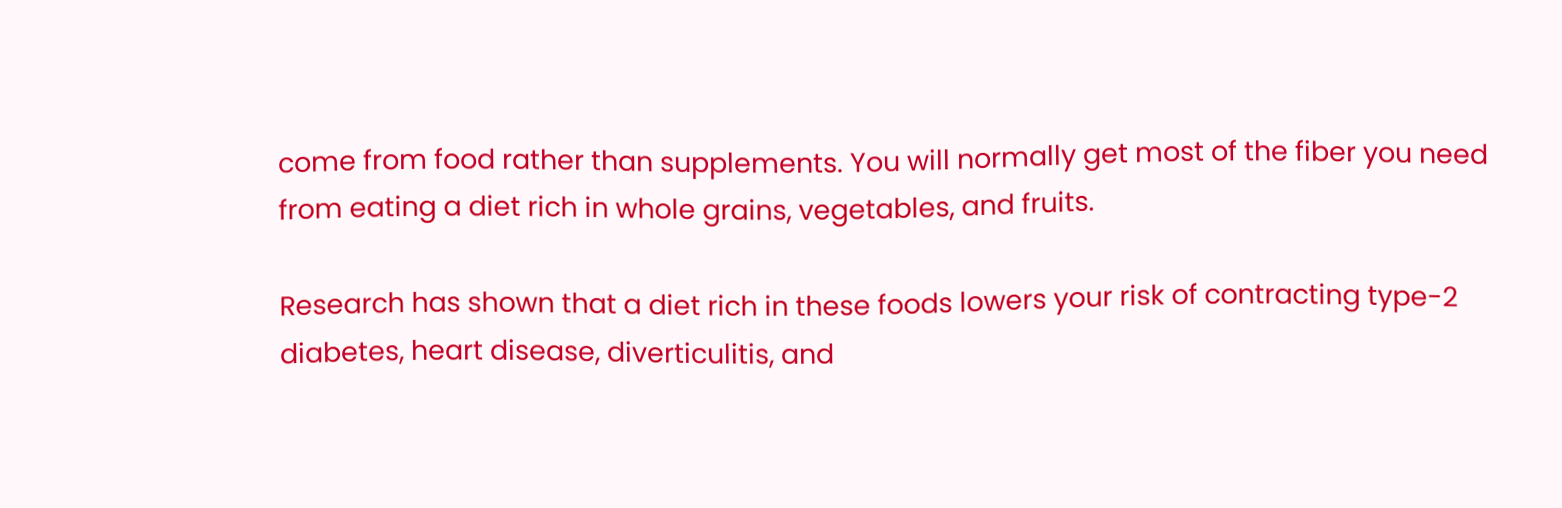come from food rather than supplements. You will normally get most of the fiber you need from eating a diet rich in whole grains, vegetables, and fruits.

Research has shown that a diet rich in these foods lowers your risk of contracting type-2 diabetes, heart disease, diverticulitis, and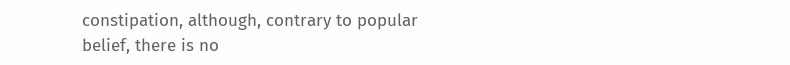constipation, although, contrary to popular belief, there is no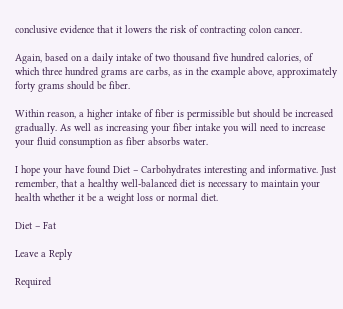conclusive evidence that it lowers the risk of contracting colon cancer.

Again, based on a daily intake of two thousand five hundred calories, of which three hundred grams are carbs, as in the example above, approximately forty grams should be fiber.

Within reason, a higher intake of fiber is permissible but should be increased gradually. As well as increasing your fiber intake you will need to increase your fluid consumption as fiber absorbs water.

I hope your have found Diet – Carbohydrates interesting and informative. Just remember, that a healthy well-balanced diet is necessary to maintain your health whether it be a weight loss or normal diet.

Diet – Fat

Leave a Reply

Required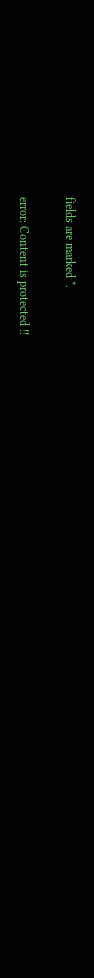fields are marked *.

error: Content is protected !!